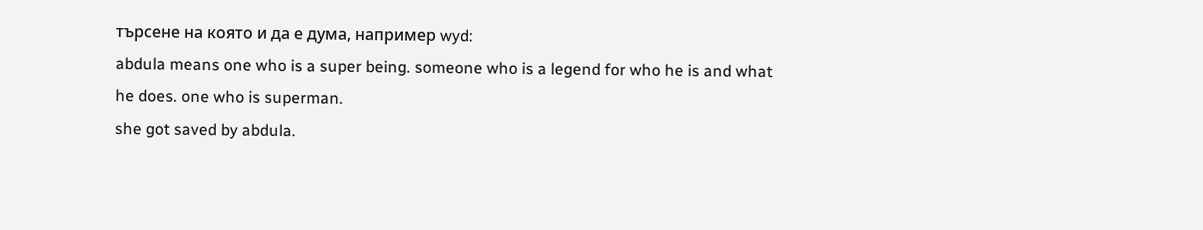търсене на която и да е дума, например wyd:
abdula means one who is a super being. someone who is a legend for who he is and what he does. one who is superman.
she got saved by abdula.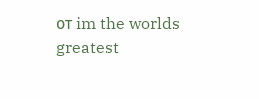от im the worlds greatest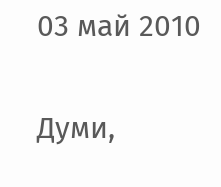03 май 2010

Думи,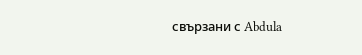свързани с Abdula